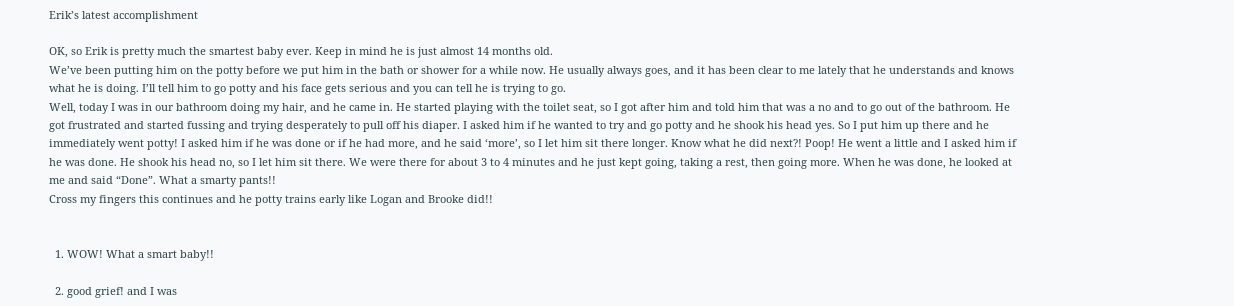Erik’s latest accomplishment

OK, so Erik is pretty much the smartest baby ever. Keep in mind he is just almost 14 months old.
We’ve been putting him on the potty before we put him in the bath or shower for a while now. He usually always goes, and it has been clear to me lately that he understands and knows what he is doing. I’ll tell him to go potty and his face gets serious and you can tell he is trying to go.
Well, today I was in our bathroom doing my hair, and he came in. He started playing with the toilet seat, so I got after him and told him that was a no and to go out of the bathroom. He got frustrated and started fussing and trying desperately to pull off his diaper. I asked him if he wanted to try and go potty and he shook his head yes. So I put him up there and he immediately went potty! I asked him if he was done or if he had more, and he said ‘more’, so I let him sit there longer. Know what he did next?! Poop! He went a little and I asked him if he was done. He shook his head no, so I let him sit there. We were there for about 3 to 4 minutes and he just kept going, taking a rest, then going more. When he was done, he looked at me and said “Done”. What a smarty pants!!
Cross my fingers this continues and he potty trains early like Logan and Brooke did!!


  1. WOW! What a smart baby!!

  2. good grief! and I was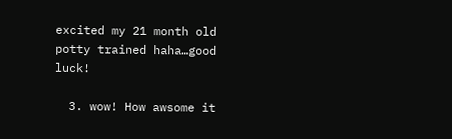excited my 21 month old potty trained haha…good luck!

  3. wow! How awsome it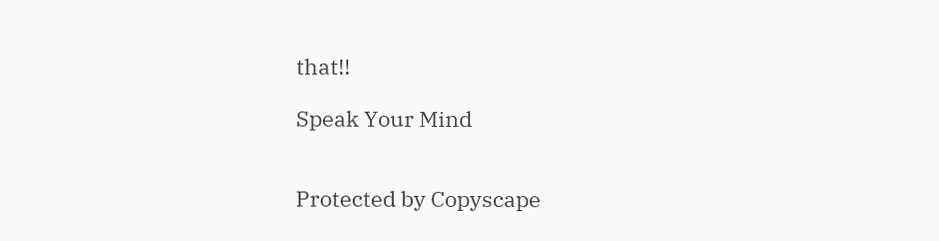that!!

Speak Your Mind


Protected by Copyscape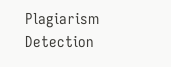Plagiarism Detection